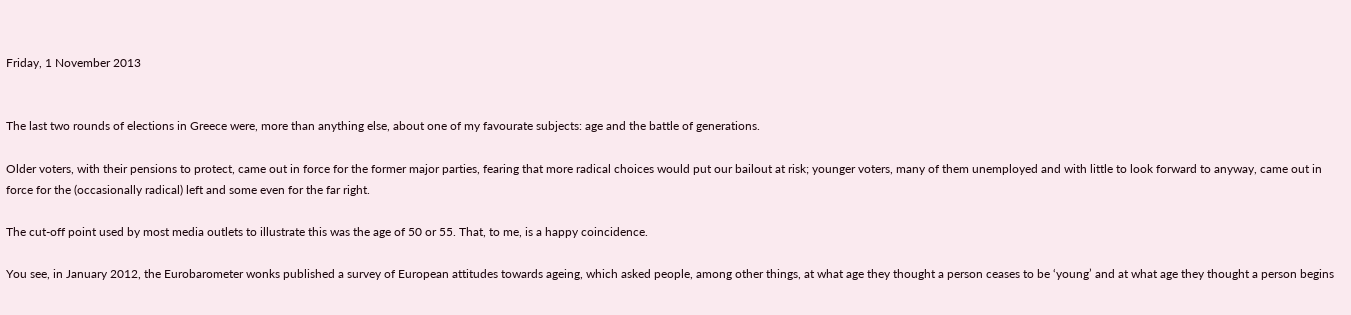Friday, 1 November 2013


The last two rounds of elections in Greece were, more than anything else, about one of my favourate subjects: age and the battle of generations.

Older voters, with their pensions to protect, came out in force for the former major parties, fearing that more radical choices would put our bailout at risk; younger voters, many of them unemployed and with little to look forward to anyway, came out in force for the (occasionally radical) left and some even for the far right.

The cut-off point used by most media outlets to illustrate this was the age of 50 or 55. That, to me, is a happy coincidence.

You see, in January 2012, the Eurobarometer wonks published a survey of European attitudes towards ageing, which asked people, among other things, at what age they thought a person ceases to be ‘young’ and at what age they thought a person begins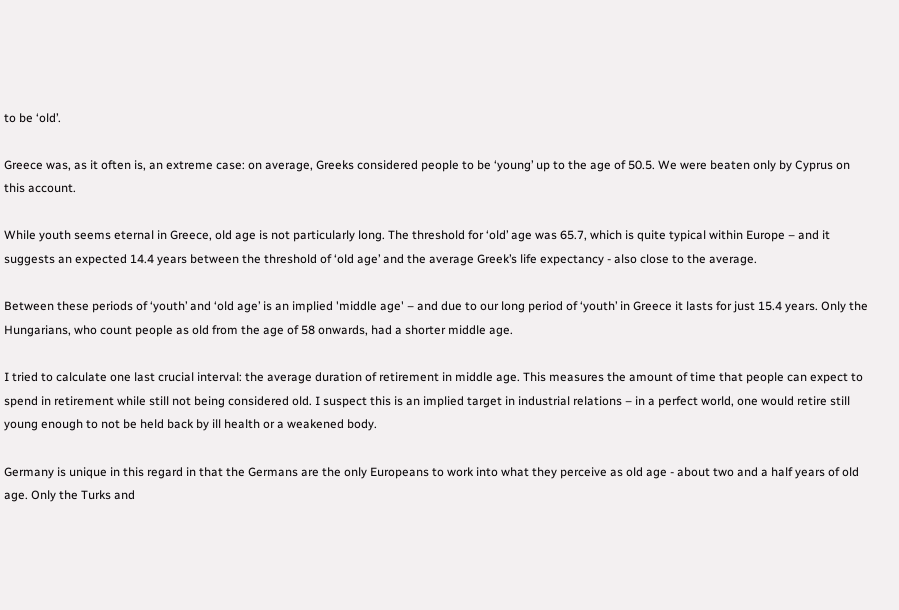to be ‘old’.

Greece was, as it often is, an extreme case: on average, Greeks considered people to be ‘young’ up to the age of 50.5. We were beaten only by Cyprus on this account.

While youth seems eternal in Greece, old age is not particularly long. The threshold for ‘old’ age was 65.7, which is quite typical within Europe – and it suggests an expected 14.4 years between the threshold of ‘old age’ and the average Greek’s life expectancy - also close to the average.

Between these periods of ‘youth’ and ‘old age’ is an implied 'middle age' – and due to our long period of ‘youth’ in Greece it lasts for just 15.4 years. Only the Hungarians, who count people as old from the age of 58 onwards, had a shorter middle age.

I tried to calculate one last crucial interval: the average duration of retirement in middle age. This measures the amount of time that people can expect to spend in retirement while still not being considered old. I suspect this is an implied target in industrial relations – in a perfect world, one would retire still young enough to not be held back by ill health or a weakened body.

Germany is unique in this regard in that the Germans are the only Europeans to work into what they perceive as old age - about two and a half years of old age. Only the Turks and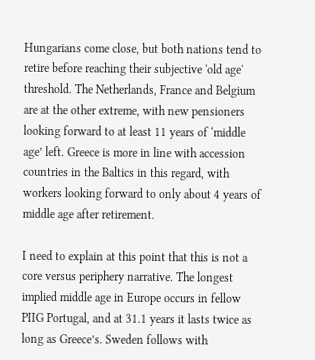Hungarians come close, but both nations tend to retire before reaching their subjective 'old age' threshold. The Netherlands, France and Belgium are at the other extreme, with new pensioners looking forward to at least 11 years of ‘middle age’ left. Greece is more in line with accession countries in the Baltics in this regard, with workers looking forward to only about 4 years of middle age after retirement.

I need to explain at this point that this is not a core versus periphery narrative. The longest implied middle age in Europe occurs in fellow PIIG Portugal, and at 31.1 years it lasts twice as long as Greece’s. Sweden follows with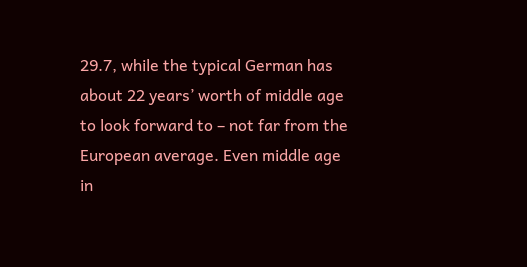29.7, while the typical German has about 22 years’ worth of middle age to look forward to – not far from the European average. Even middle age in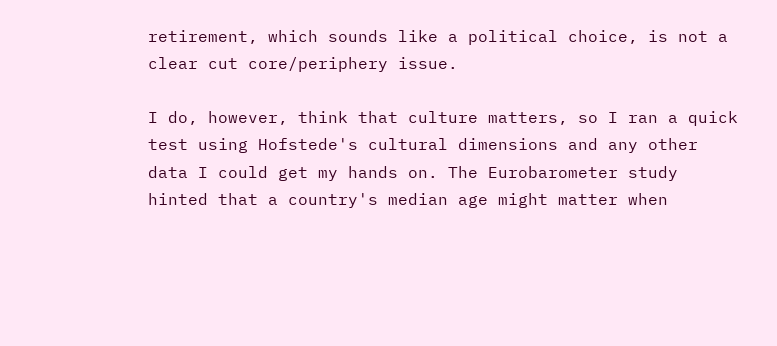retirement, which sounds like a political choice, is not a clear cut core/periphery issue.

I do, however, think that culture matters, so I ran a quick test using Hofstede's cultural dimensions and any other data I could get my hands on. The Eurobarometer study hinted that a country's median age might matter when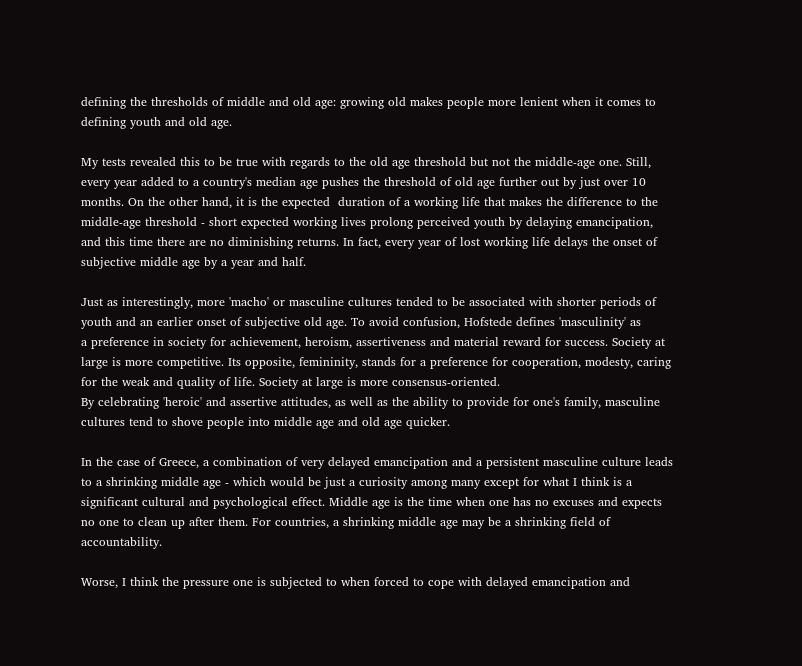defining the thresholds of middle and old age: growing old makes people more lenient when it comes to defining youth and old age.

My tests revealed this to be true with regards to the old age threshold but not the middle-age one. Still, every year added to a country's median age pushes the threshold of old age further out by just over 10 months. On the other hand, it is the expected  duration of a working life that makes the difference to the middle-age threshold - short expected working lives prolong perceived youth by delaying emancipation, and this time there are no diminishing returns. In fact, every year of lost working life delays the onset of subjective middle age by a year and half.

Just as interestingly, more 'macho' or masculine cultures tended to be associated with shorter periods of youth and an earlier onset of subjective old age. To avoid confusion, Hofstede defines 'masculinity' as
a preference in society for achievement, heroism, assertiveness and material reward for success. Society at large is more competitive. Its opposite, femininity, stands for a preference for cooperation, modesty, caring for the weak and quality of life. Society at large is more consensus-oriented.
By celebrating 'heroic' and assertive attitudes, as well as the ability to provide for one's family, masculine cultures tend to shove people into middle age and old age quicker.

In the case of Greece, a combination of very delayed emancipation and a persistent masculine culture leads to a shrinking middle age - which would be just a curiosity among many except for what I think is a significant cultural and psychological effect. Middle age is the time when one has no excuses and expects no one to clean up after them. For countries, a shrinking middle age may be a shrinking field of accountability.

Worse, I think the pressure one is subjected to when forced to cope with delayed emancipation and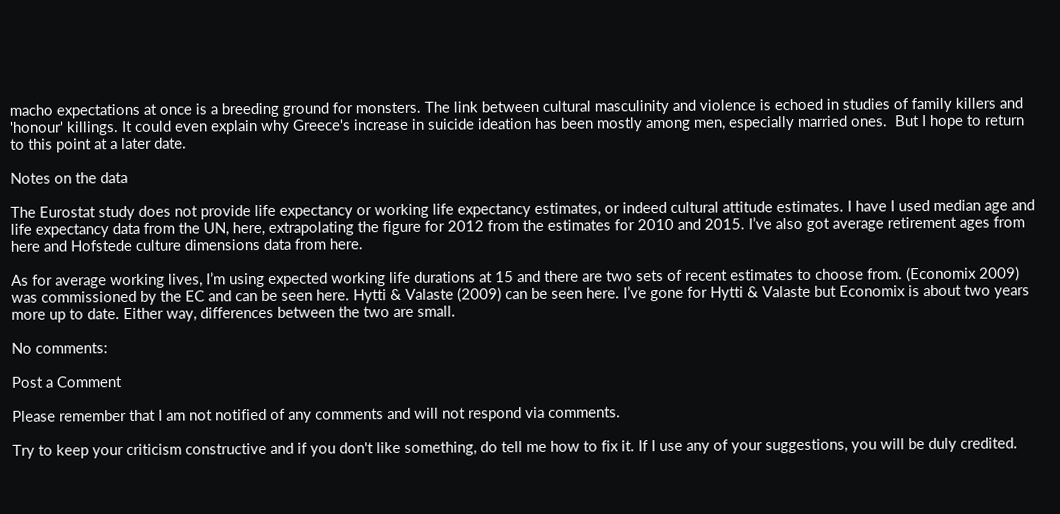macho expectations at once is a breeding ground for monsters. The link between cultural masculinity and violence is echoed in studies of family killers and 'honour' killings. It could even explain why Greece's increase in suicide ideation has been mostly among men, especially married ones.  But I hope to return to this point at a later date.

Notes on the data

The Eurostat study does not provide life expectancy or working life expectancy estimates, or indeed cultural attitude estimates. I have I used median age and life expectancy data from the UN, here, extrapolating the figure for 2012 from the estimates for 2010 and 2015. I’ve also got average retirement ages from here and Hofstede culture dimensions data from here.

As for average working lives, I’m using expected working life durations at 15 and there are two sets of recent estimates to choose from. (Economix 2009) was commissioned by the EC and can be seen here. Hytti & Valaste (2009) can be seen here. I’ve gone for Hytti & Valaste but Economix is about two years more up to date. Either way, differences between the two are small.

No comments:

Post a Comment

Please remember that I am not notified of any comments and will not respond via comments.

Try to keep your criticism constructive and if you don't like something, do tell me how to fix it. If I use any of your suggestions, you will be duly credited.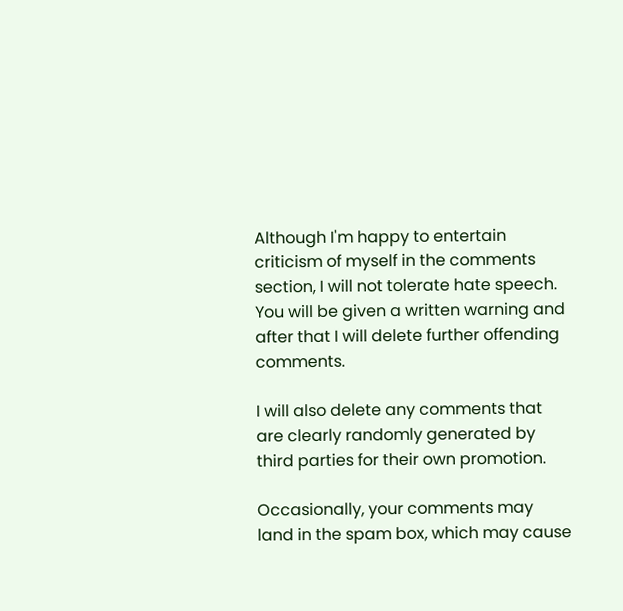Although I'm happy to entertain criticism of myself in the comments section, I will not tolerate hate speech. You will be given a written warning and after that I will delete further offending comments.

I will also delete any comments that are clearly randomly generated by third parties for their own promotion.

Occasionally, your comments may land in the spam box, which may cause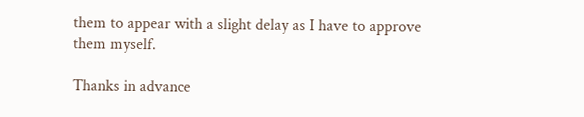them to appear with a slight delay as I have to approve them myself.

Thanks in advance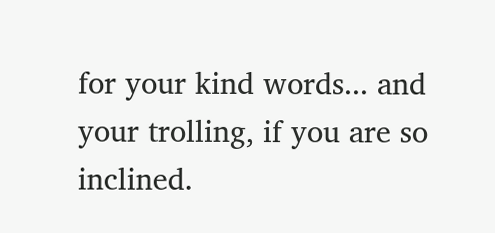for your kind words... and your trolling, if you are so inclined.